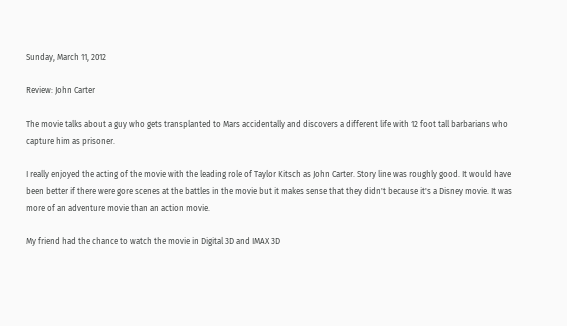Sunday, March 11, 2012

Review: John Carter

The movie talks about a guy who gets transplanted to Mars accidentally and discovers a different life with 12 foot tall barbarians who capture him as prisoner.

I really enjoyed the acting of the movie with the leading role of Taylor Kitsch as John Carter. Story line was roughly good. It would have been better if there were gore scenes at the battles in the movie but it makes sense that they didn't because it's a Disney movie. It was more of an adventure movie than an action movie.

My friend had the chance to watch the movie in Digital 3D and IMAX 3D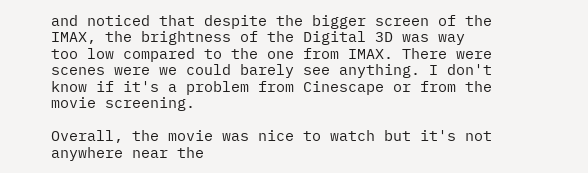and noticed that despite the bigger screen of the IMAX, the brightness of the Digital 3D was way too low compared to the one from IMAX. There were scenes were we could barely see anything. I don't know if it's a problem from Cinescape or from the movie screening.

Overall, the movie was nice to watch but it's not anywhere near the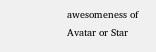awesomeness of Avatar or Star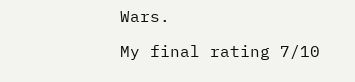Wars.

My final rating 7/10